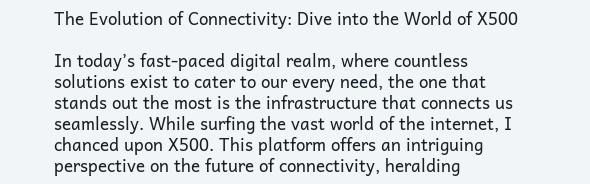The Evolution of Connectivity: Dive into the World of X500

In today’s fast-paced digital realm, where countless solutions exist to cater to our every need, the one that stands out the most is the infrastructure that connects us seamlessly. While surfing the vast world of the internet, I chanced upon X500. This platform offers an intriguing perspective on the future of connectivity, heralding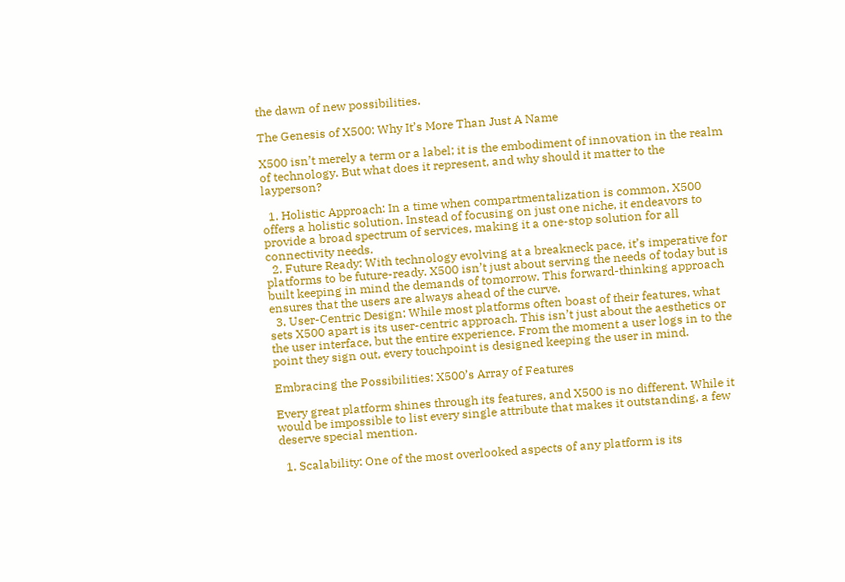the dawn of new possibilities.

The Genesis of X500: Why It’s More Than Just A Name

X500 isn’t merely a term or a label; it is the embodiment of innovation in the realm of technology. But what does it represent, and why should it matter to the layperson?

  1. Holistic Approach: In a time when compartmentalization is common, X500 offers a holistic solution. Instead of focusing on just one niche, it endeavors to provide a broad spectrum of services, making it a one-stop solution for all connectivity needs.
  2. Future Ready: With technology evolving at a breakneck pace, it’s imperative for platforms to be future-ready. X500 isn’t just about serving the needs of today but is built keeping in mind the demands of tomorrow. This forward-thinking approach ensures that the users are always ahead of the curve.
  3. User-Centric Design: While most platforms often boast of their features, what sets X500 apart is its user-centric approach. This isn’t just about the aesthetics or the user interface, but the entire experience. From the moment a user logs in to the point they sign out, every touchpoint is designed keeping the user in mind.

Embracing the Possibilities: X500’s Array of Features

Every great platform shines through its features, and X500 is no different. While it would be impossible to list every single attribute that makes it outstanding, a few deserve special mention.

  1. Scalability: One of the most overlooked aspects of any platform is its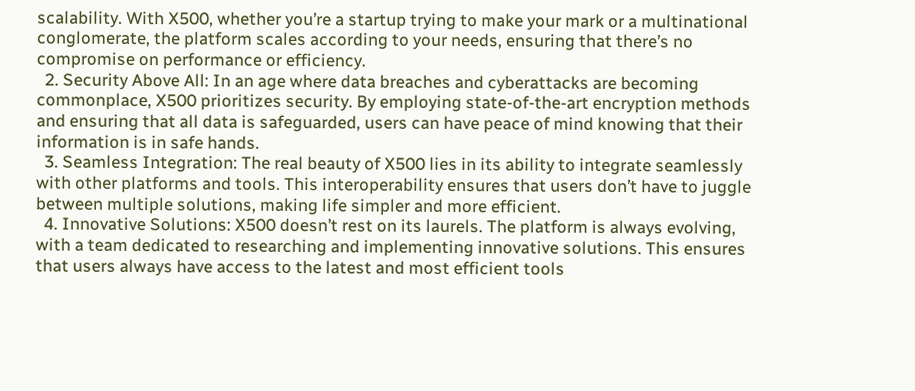scalability. With X500, whether you’re a startup trying to make your mark or a multinational conglomerate, the platform scales according to your needs, ensuring that there’s no compromise on performance or efficiency.
  2. Security Above All: In an age where data breaches and cyberattacks are becoming commonplace, X500 prioritizes security. By employing state-of-the-art encryption methods and ensuring that all data is safeguarded, users can have peace of mind knowing that their information is in safe hands.
  3. Seamless Integration: The real beauty of X500 lies in its ability to integrate seamlessly with other platforms and tools. This interoperability ensures that users don’t have to juggle between multiple solutions, making life simpler and more efficient.
  4. Innovative Solutions: X500 doesn’t rest on its laurels. The platform is always evolving, with a team dedicated to researching and implementing innovative solutions. This ensures that users always have access to the latest and most efficient tools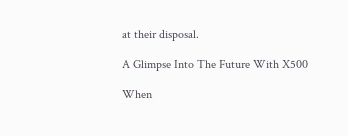at their disposal.

A Glimpse Into The Future With X500

When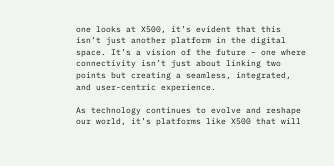one looks at X500, it’s evident that this isn’t just another platform in the digital space. It’s a vision of the future – one where connectivity isn’t just about linking two points but creating a seamless, integrated, and user-centric experience.

As technology continues to evolve and reshape our world, it’s platforms like X500 that will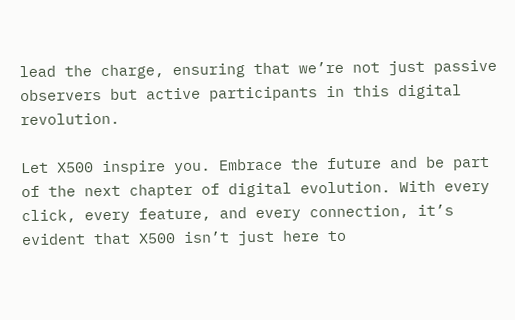lead the charge, ensuring that we’re not just passive observers but active participants in this digital revolution.

Let X500 inspire you. Embrace the future and be part of the next chapter of digital evolution. With every click, every feature, and every connection, it’s evident that X500 isn’t just here to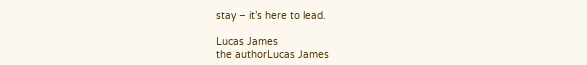stay – it’s here to lead.

Lucas James
the authorLucas James